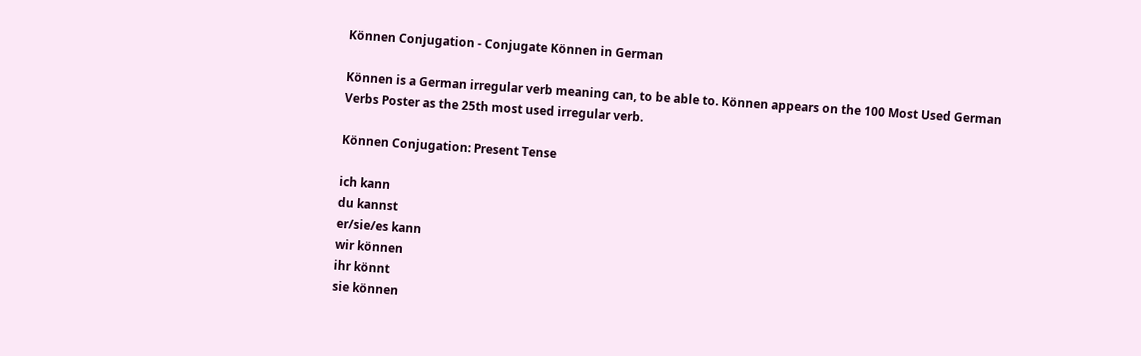Können Conjugation - Conjugate Können in German

Können is a German irregular verb meaning can, to be able to. Können appears on the 100 Most Used German Verbs Poster as the 25th most used irregular verb.

Können Conjugation: Present Tense

ich kann
du kannst
er/sie/es kann
wir können
ihr könnt
sie können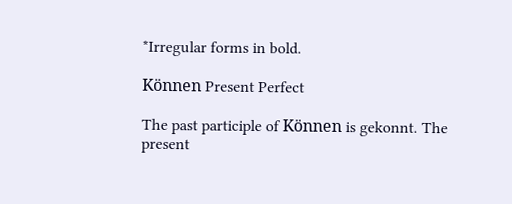*Irregular forms in bold.

Können Present Perfect

The past participle of Können is gekonnt. The present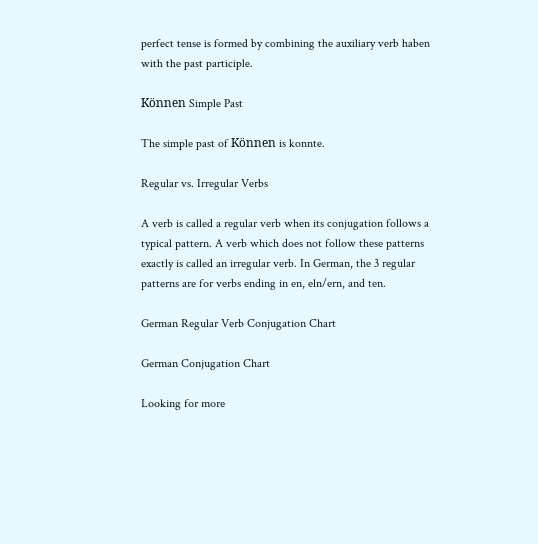perfect tense is formed by combining the auxiliary verb haben with the past participle.

Können Simple Past

The simple past of Können is konnte.

Regular vs. Irregular Verbs

A verb is called a regular verb when its conjugation follows a typical pattern. A verb which does not follow these patterns exactly is called an irregular verb. In German, the 3 regular patterns are for verbs ending in en, eln/ern, and ten.

German Regular Verb Conjugation Chart

German Conjugation Chart

Looking for more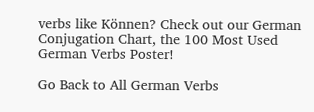verbs like Können? Check out our German Conjugation Chart, the 100 Most Used German Verbs Poster!

Go Back to All German Verbs